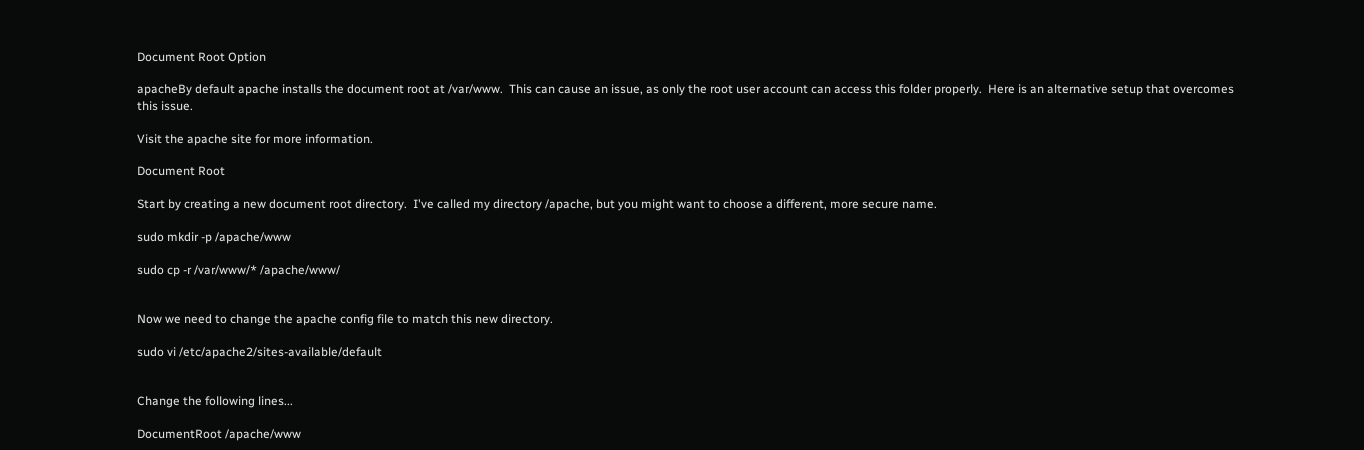Document Root Option

apacheBy default apache installs the document root at /var/www.  This can cause an issue, as only the root user account can access this folder properly.  Here is an alternative setup that overcomes this issue.

Visit the apache site for more information.

Document Root

Start by creating a new document root directory.  I've called my directory /apache, but you might want to choose a different, more secure name.

sudo mkdir -p /apache/www

sudo cp -r /var/www/* /apache/www/


Now we need to change the apache config file to match this new directory.

sudo vi /etc/apache2/sites-available/default


Change the following lines...

DocumentRoot /apache/www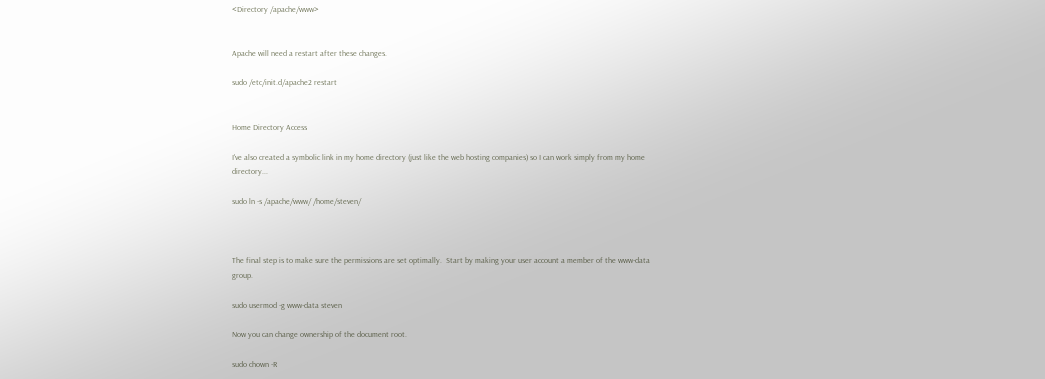<Directory /apache/www>


Apache will need a restart after these changes.

sudo /etc/init.d/apache2 restart


Home Directory Access

I've also created a symbolic link in my home directory (just like the web hosting companies) so I can work simply from my home directory...

sudo ln -s /apache/www/ /home/steven/



The final step is to make sure the permissions are set optimally.  Start by making your user account a member of the www-data group.

sudo usermod -g www-data steven

Now you can change ownership of the document root.

sudo chown -R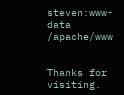steven:www-data /apache/www


Thanks for visiting.